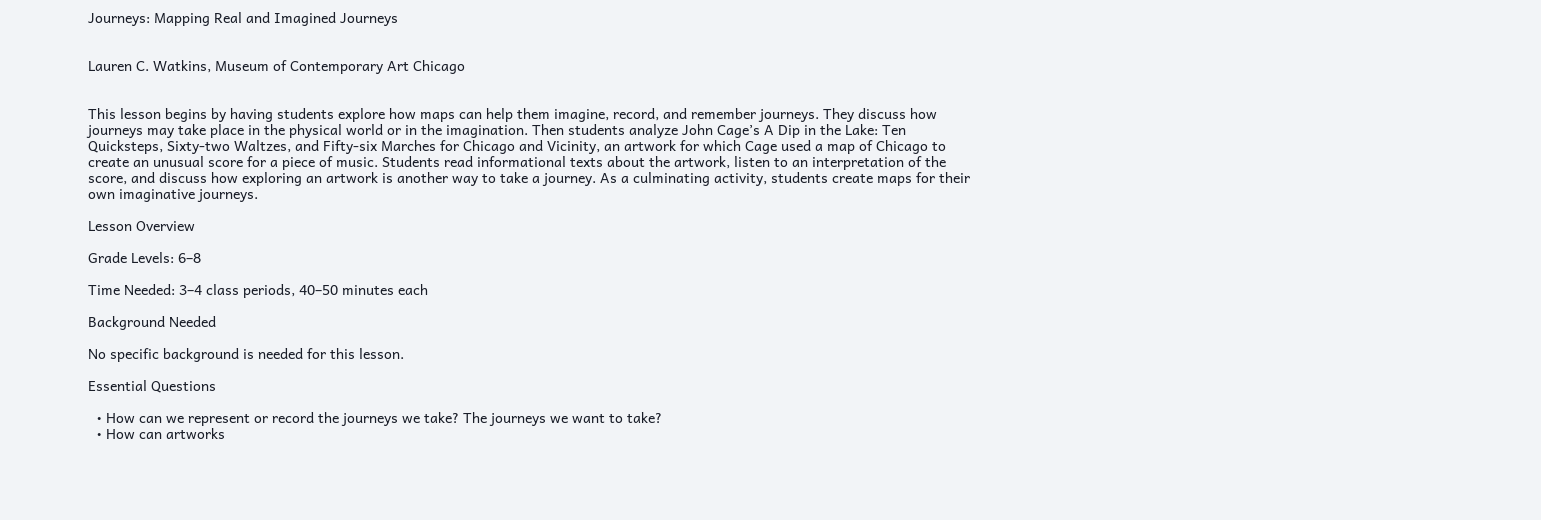Journeys: Mapping Real and Imagined Journeys


Lauren C. Watkins, Museum of Contemporary Art Chicago


This lesson begins by having students explore how maps can help them imagine, record, and remember journeys. They discuss how journeys may take place in the physical world or in the imagination. Then students analyze John Cage’s A Dip in the Lake: Ten Quicksteps, Sixty-two Waltzes, and Fifty-six Marches for Chicago and Vicinity, an artwork for which Cage used a map of Chicago to create an unusual score for a piece of music. Students read informational texts about the artwork, listen to an interpretation of the score, and discuss how exploring an artwork is another way to take a journey. As a culminating activity, students create maps for their own imaginative journeys.

Lesson Overview

Grade Levels: 6–8

Time Needed: 3–4 class periods, 40–50 minutes each

Background Needed

No specific background is needed for this lesson.

Essential Questions

  • How can we represent or record the journeys we take? The journeys we want to take?
  • How can artworks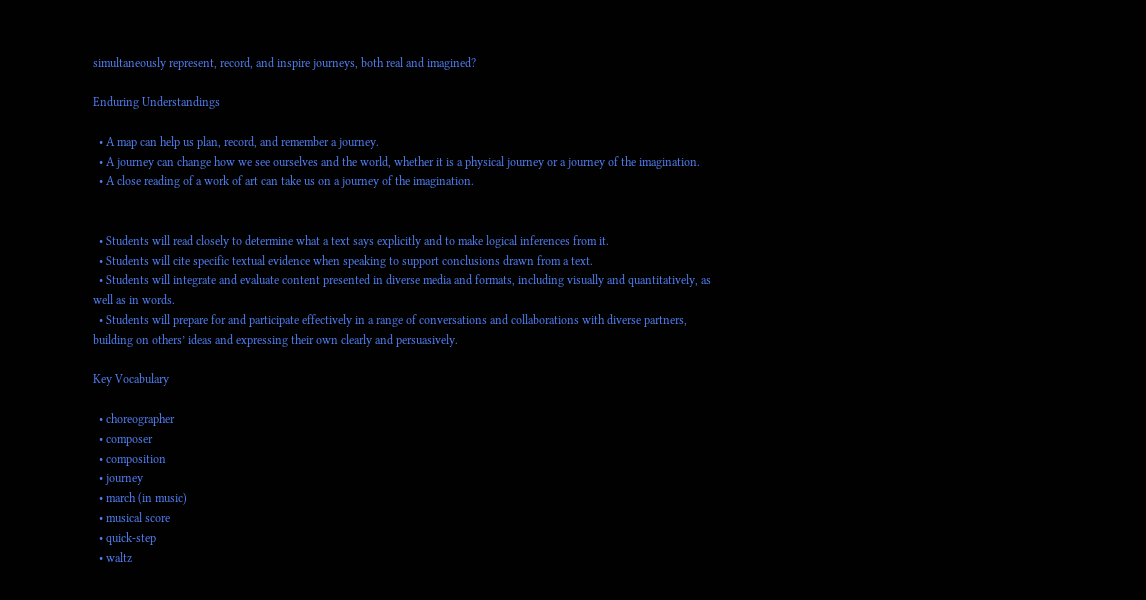simultaneously represent, record, and inspire journeys, both real and imagined?

Enduring Understandings

  • A map can help us plan, record, and remember a journey.
  • A journey can change how we see ourselves and the world, whether it is a physical journey or a journey of the imagination.
  • A close reading of a work of art can take us on a journey of the imagination.


  • Students will read closely to determine what a text says explicitly and to make logical inferences from it.
  • Students will cite specific textual evidence when speaking to support conclusions drawn from a text.
  • Students will integrate and evaluate content presented in diverse media and formats, including visually and quantitatively, as well as in words.
  • Students will prepare for and participate effectively in a range of conversations and collaborations with diverse partners, building on others’ ideas and expressing their own clearly and persuasively.

Key Vocabulary

  • choreographer
  • composer
  • composition
  • journey
  • march (in music)
  • musical score
  • quick-step
  • waltz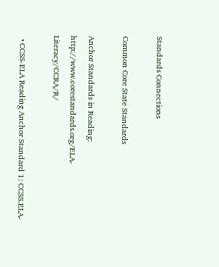Standards Connections

Common Core State Standards

Anchor Standards in Reading: http://www.corestandards.org/ELA-Literacy/CCRA/R/

  • CCSS-ELA Reading Anchor Standard 1: CCSS.ELA-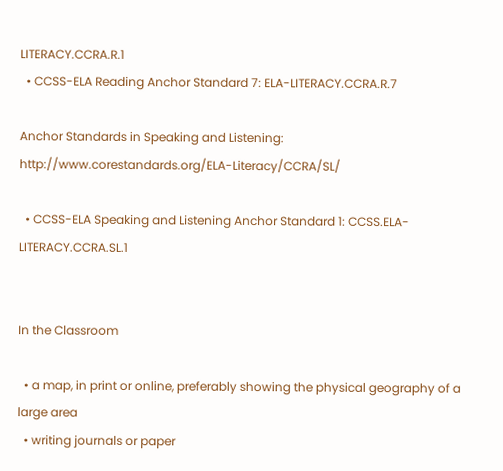LITERACY.CCRA.R.1
  • CCSS-ELA Reading Anchor Standard 7: ELA-LITERACY.CCRA.R.7

Anchor Standards in Speaking and Listening: http://www.corestandards.org/ELA-Literacy/CCRA/SL/

  • CCSS-ELA Speaking and Listening Anchor Standard 1: CCSS.ELA-LITERACY.CCRA.SL.1


In the Classroom

  • a map, in print or online, preferably showing the physical geography of a large area
  • writing journals or paper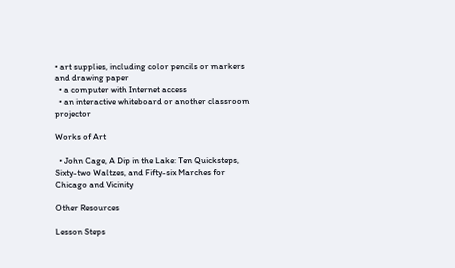• art supplies, including color pencils or markers and drawing paper
  • a computer with Internet access
  • an interactive whiteboard or another classroom projector

Works of Art

  • John Cage, A Dip in the Lake: Ten Quicksteps, Sixty-two Waltzes, and Fifty-six Marches for Chicago and Vicinity

Other Resources

Lesson Steps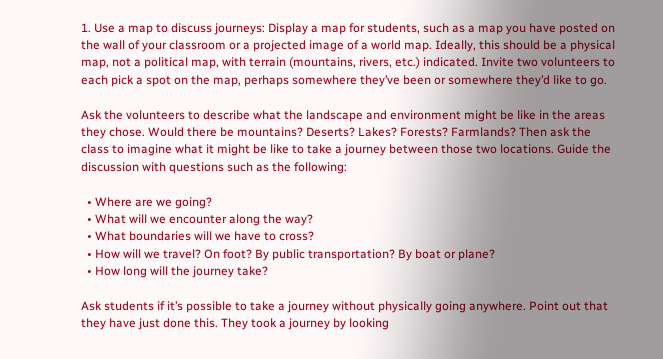1. Use a map to discuss journeys: Display a map for students, such as a map you have posted on the wall of your classroom or a projected image of a world map. Ideally, this should be a physical map, not a political map, with terrain (mountains, rivers, etc.) indicated. Invite two volunteers to each pick a spot on the map, perhaps somewhere they’ve been or somewhere they’d like to go.

Ask the volunteers to describe what the landscape and environment might be like in the areas they chose. Would there be mountains? Deserts? Lakes? Forests? Farmlands? Then ask the class to imagine what it might be like to take a journey between those two locations. Guide the discussion with questions such as the following:

  • Where are we going?
  • What will we encounter along the way?
  • What boundaries will we have to cross?
  • How will we travel? On foot? By public transportation? By boat or plane?
  • How long will the journey take?

Ask students if it’s possible to take a journey without physically going anywhere. Point out that they have just done this. They took a journey by looking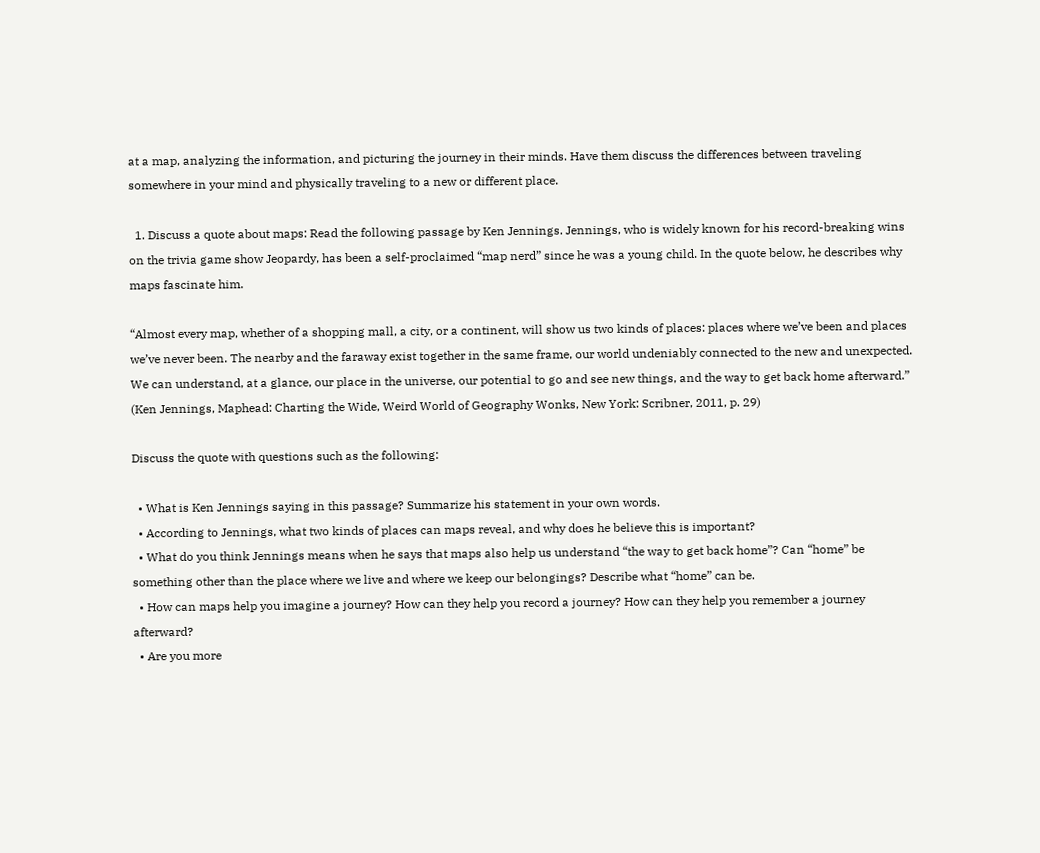at a map, analyzing the information, and picturing the journey in their minds. Have them discuss the differences between traveling somewhere in your mind and physically traveling to a new or different place.

  1. Discuss a quote about maps: Read the following passage by Ken Jennings. Jennings, who is widely known for his record-breaking wins on the trivia game show Jeopardy, has been a self-proclaimed “map nerd” since he was a young child. In the quote below, he describes why maps fascinate him.

“Almost every map, whether of a shopping mall, a city, or a continent, will show us two kinds of places: places where we’ve been and places we’ve never been. The nearby and the faraway exist together in the same frame, our world undeniably connected to the new and unexpected. We can understand, at a glance, our place in the universe, our potential to go and see new things, and the way to get back home afterward.”  (Ken Jennings, Maphead: Charting the Wide, Weird World of Geography Wonks, New York: Scribner, 2011, p. 29)

Discuss the quote with questions such as the following:

  • What is Ken Jennings saying in this passage? Summarize his statement in your own words.
  • According to Jennings, what two kinds of places can maps reveal, and why does he believe this is important?
  • What do you think Jennings means when he says that maps also help us understand “the way to get back home”? Can “home” be something other than the place where we live and where we keep our belongings? Describe what “home” can be.
  • How can maps help you imagine a journey? How can they help you record a journey? How can they help you remember a journey afterward?
  • Are you more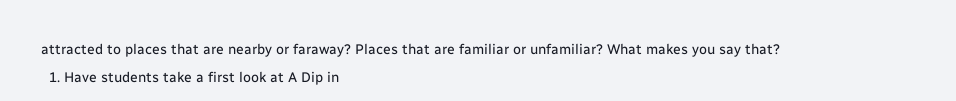attracted to places that are nearby or faraway? Places that are familiar or unfamiliar? What makes you say that?
  1. Have students take a first look at A Dip in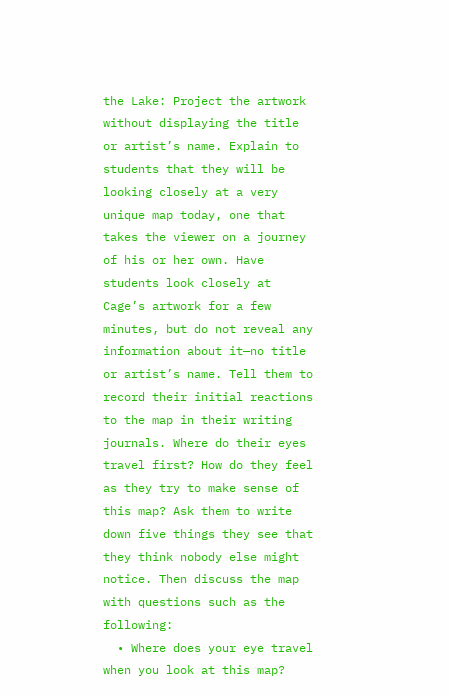the Lake: Project the artwork without displaying the title or artist’s name. Explain to students that they will be looking closely at a very unique map today, one that takes the viewer on a journey of his or her own. Have students look closely at Cage’s artwork for a few minutes, but do not reveal any information about it—no title or artist’s name. Tell them to record their initial reactions to the map in their writing journals. Where do their eyes travel first? How do they feel as they try to make sense of this map? Ask them to write down five things they see that they think nobody else might notice. Then discuss the map with questions such as the following:
  • Where does your eye travel when you look at this map?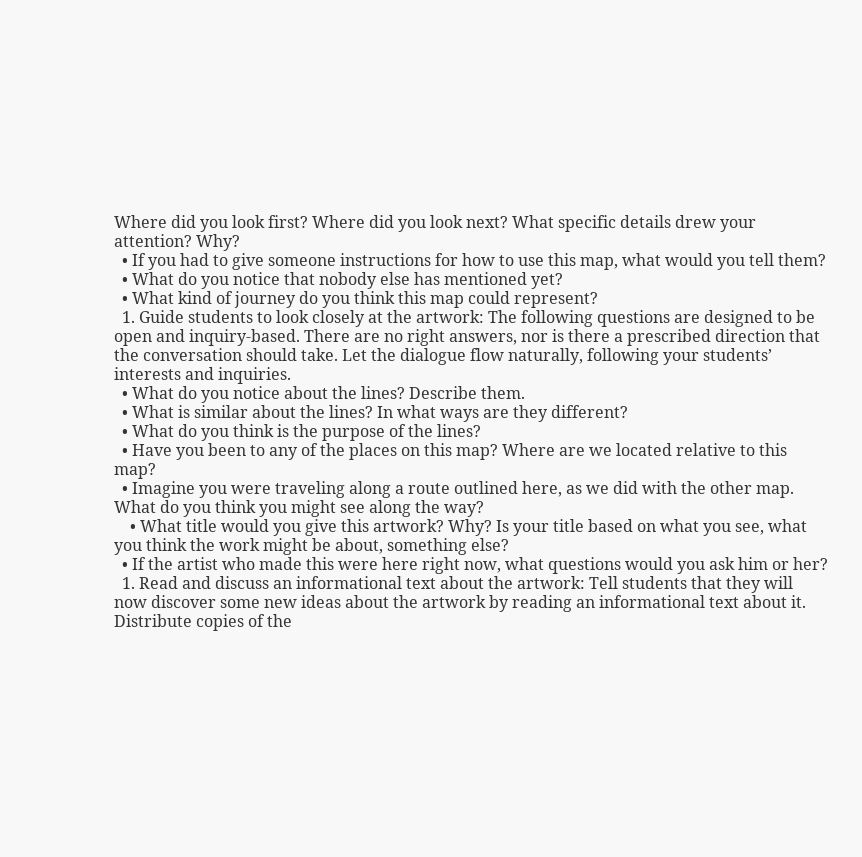Where did you look first? Where did you look next? What specific details drew your attention? Why?
  • If you had to give someone instructions for how to use this map, what would you tell them?
  • What do you notice that nobody else has mentioned yet?
  • What kind of journey do you think this map could represent?
  1. Guide students to look closely at the artwork: The following questions are designed to be open and inquiry-based. There are no right answers, nor is there a prescribed direction that the conversation should take. Let the dialogue flow naturally, following your students’ interests and inquiries.
  • What do you notice about the lines? Describe them.
  • What is similar about the lines? In what ways are they different?
  • What do you think is the purpose of the lines?
  • Have you been to any of the places on this map? Where are we located relative to this map?
  • Imagine you were traveling along a route outlined here, as we did with the other map. What do you think you might see along the way?
    • What title would you give this artwork? Why? Is your title based on what you see, what you think the work might be about, something else?
  • If the artist who made this were here right now, what questions would you ask him or her?
  1. Read and discuss an informational text about the artwork: Tell students that they will now discover some new ideas about the artwork by reading an informational text about it. Distribute copies of the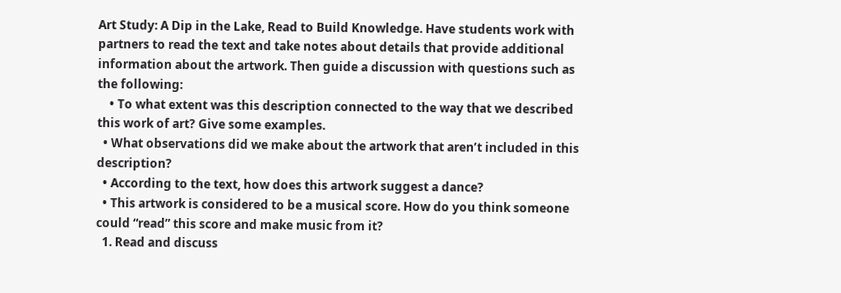Art Study: A Dip in the Lake, Read to Build Knowledge. Have students work with partners to read the text and take notes about details that provide additional information about the artwork. Then guide a discussion with questions such as the following:
    • To what extent was this description connected to the way that we described this work of art? Give some examples.
  • What observations did we make about the artwork that aren’t included in this description?
  • According to the text, how does this artwork suggest a dance?
  • This artwork is considered to be a musical score. How do you think someone could “read” this score and make music from it?
  1. Read and discuss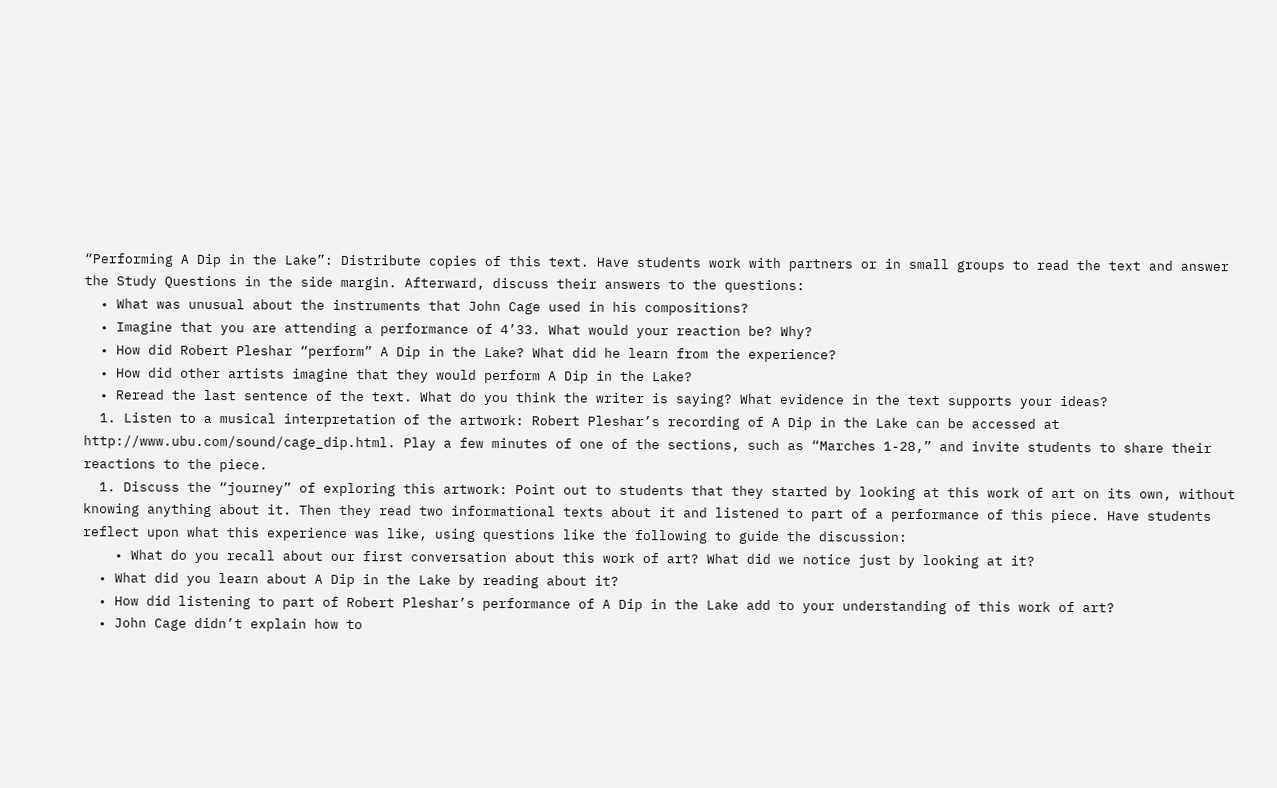“Performing A Dip in the Lake”: Distribute copies of this text. Have students work with partners or in small groups to read the text and answer the Study Questions in the side margin. Afterward, discuss their answers to the questions:
  • What was unusual about the instruments that John Cage used in his compositions?
  • Imagine that you are attending a performance of 4’33. What would your reaction be? Why?
  • How did Robert Pleshar “perform” A Dip in the Lake? What did he learn from the experience?
  • How did other artists imagine that they would perform A Dip in the Lake?
  • Reread the last sentence of the text. What do you think the writer is saying? What evidence in the text supports your ideas?
  1. Listen to a musical interpretation of the artwork: Robert Pleshar’s recording of A Dip in the Lake can be accessed at http://www.ubu.com/sound/cage_dip.html. Play a few minutes of one of the sections, such as “Marches 1-28,” and invite students to share their reactions to the piece.
  1. Discuss the “journey” of exploring this artwork: Point out to students that they started by looking at this work of art on its own, without knowing anything about it. Then they read two informational texts about it and listened to part of a performance of this piece. Have students reflect upon what this experience was like, using questions like the following to guide the discussion:
    • What do you recall about our first conversation about this work of art? What did we notice just by looking at it?
  • What did you learn about A Dip in the Lake by reading about it?
  • How did listening to part of Robert Pleshar’s performance of A Dip in the Lake add to your understanding of this work of art?
  • John Cage didn’t explain how to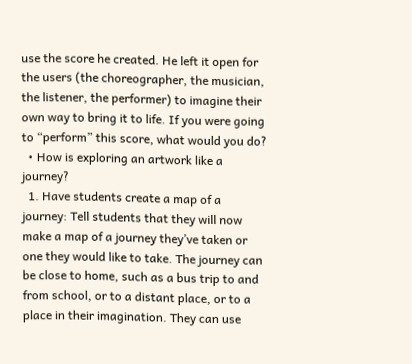use the score he created. He left it open for the users (the choreographer, the musician, the listener, the performer) to imagine their own way to bring it to life. If you were going to “perform” this score, what would you do?
  • How is exploring an artwork like a journey?
  1. Have students create a map of a journey: Tell students that they will now make a map of a journey they’ve taken or one they would like to take. The journey can be close to home, such as a bus trip to and from school, or to a distant place, or to a place in their imagination. They can use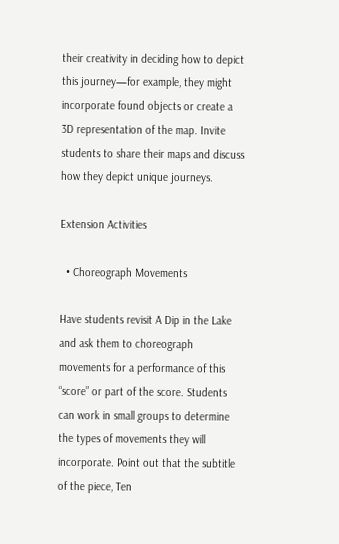their creativity in deciding how to depict this journey—for example, they might incorporate found objects or create a 3D representation of the map. Invite students to share their maps and discuss how they depict unique journeys.

Extension Activities

  • Choreograph Movements

Have students revisit A Dip in the Lake and ask them to choreograph movements for a performance of this “score” or part of the score. Students can work in small groups to determine the types of movements they will incorporate. Point out that the subtitle of the piece, Ten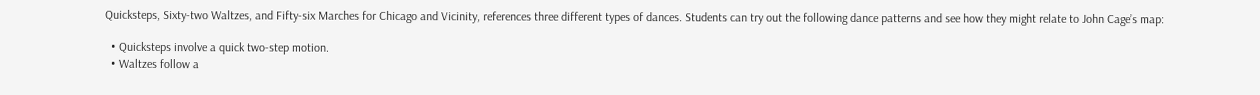Quicksteps, Sixty-two Waltzes, and Fifty-six Marches for Chicago and Vicinity, references three different types of dances. Students can try out the following dance patterns and see how they might relate to John Cage’s map:

  • Quicksteps involve a quick two-step motion.
  • Waltzes follow a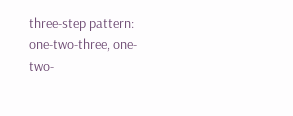three-step pattern: one-two-three, one-two-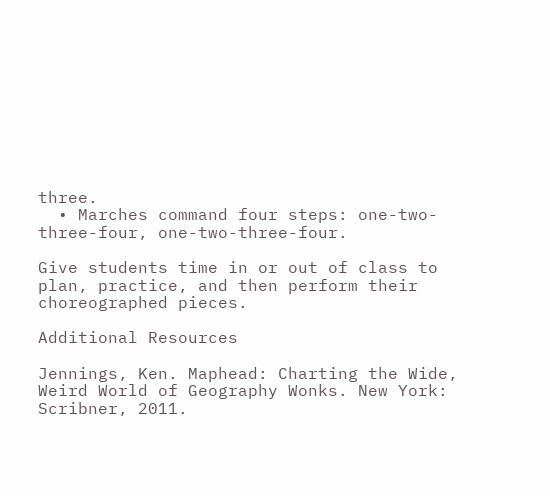three.
  • Marches command four steps: one-two-three-four, one-two-three-four.

Give students time in or out of class to plan, practice, and then perform their choreographed pieces.

Additional Resources

Jennings, Ken. Maphead: Charting the Wide, Weird World of Geography Wonks. New York: Scribner, 2011.